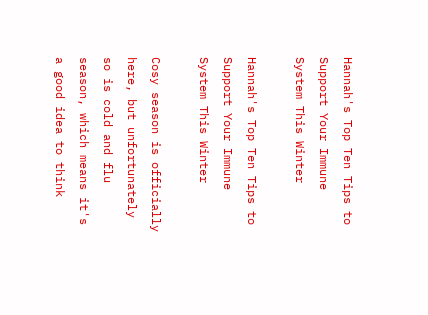Hannah's Top Ten Tips to Support Your Immune System This Winter

Hannah's Top Ten Tips to Support Your Immune System This Winter

Cosy season is officially here, but unfortunately so is cold and flu season, which means it's a good idea to think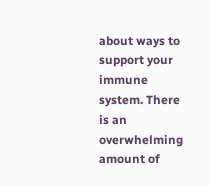about ways to support your immune system. There is an overwhelming amount of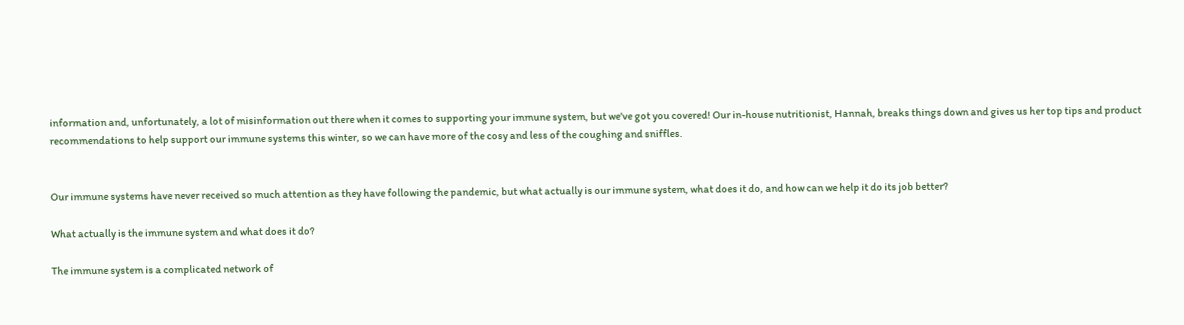information and, unfortunately, a lot of misinformation out there when it comes to supporting your immune system, but we've got you covered! Our in-house nutritionist, Hannah, breaks things down and gives us her top tips and product recommendations to help support our immune systems this winter, so we can have more of the cosy and less of the coughing and sniffles.


Our immune systems have never received so much attention as they have following the pandemic, but what actually is our immune system, what does it do, and how can we help it do its job better?

What actually is the immune system and what does it do?

The immune system is a complicated network of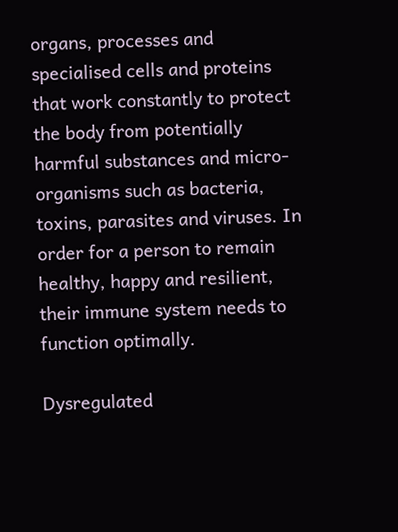organs, processes and specialised cells and proteins that work constantly to protect the body from potentially harmful substances and micro-organisms such as bacteria, toxins, parasites and viruses. In order for a person to remain healthy, happy and resilient, their immune system needs to function optimally.

Dysregulated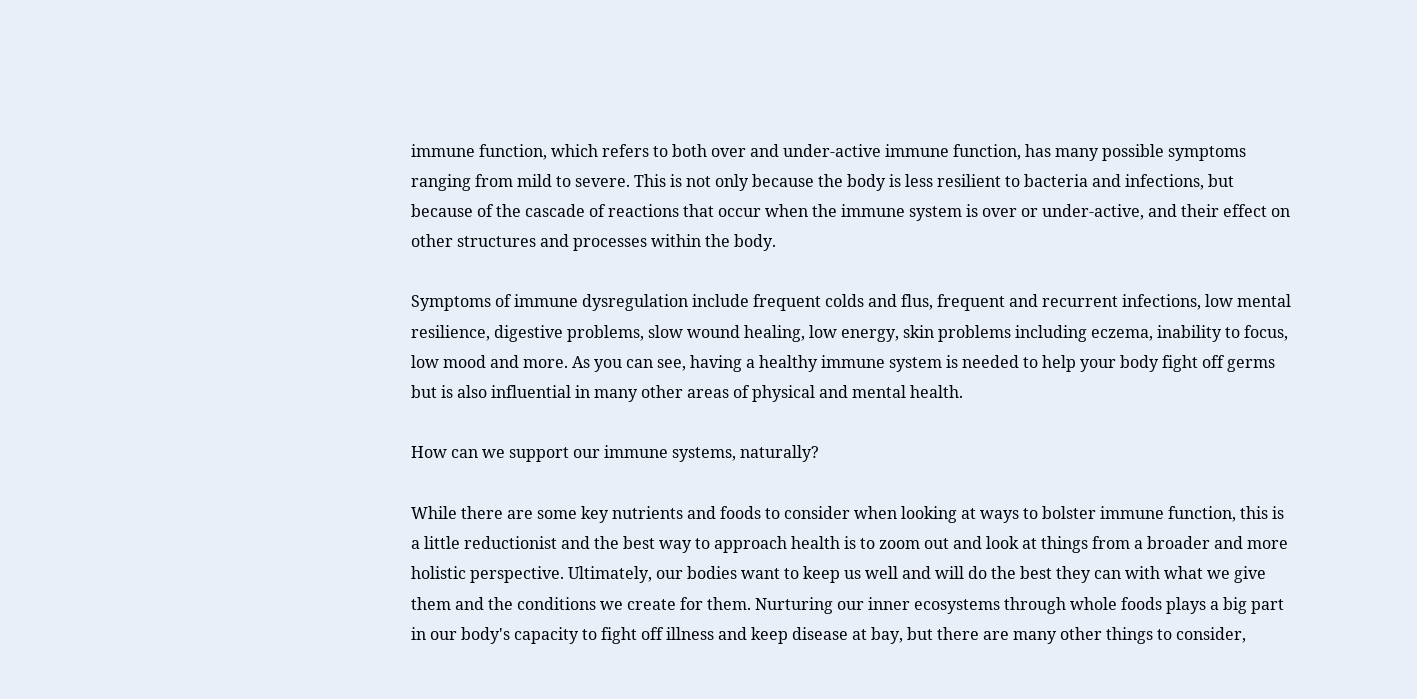immune function, which refers to both over and under-active immune function, has many possible symptoms ranging from mild to severe. This is not only because the body is less resilient to bacteria and infections, but because of the cascade of reactions that occur when the immune system is over or under-active, and their effect on other structures and processes within the body.

Symptoms of immune dysregulation include frequent colds and flus, frequent and recurrent infections, low mental resilience, digestive problems, slow wound healing, low energy, skin problems including eczema, inability to focus, low mood and more. As you can see, having a healthy immune system is needed to help your body fight off germs but is also influential in many other areas of physical and mental health.

How can we support our immune systems, naturally?

While there are some key nutrients and foods to consider when looking at ways to bolster immune function, this is a little reductionist and the best way to approach health is to zoom out and look at things from a broader and more holistic perspective. Ultimately, our bodies want to keep us well and will do the best they can with what we give them and the conditions we create for them. Nurturing our inner ecosystems through whole foods plays a big part in our body's capacity to fight off illness and keep disease at bay, but there are many other things to consider,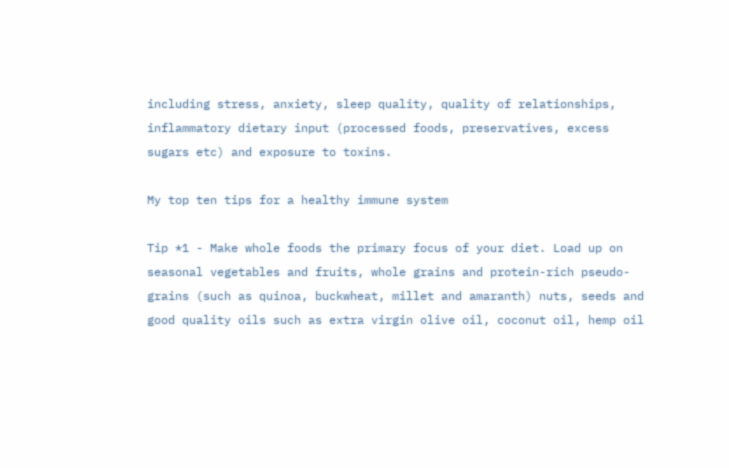including stress, anxiety, sleep quality, quality of relationships, inflammatory dietary input (processed foods, preservatives, excess sugars etc) and exposure to toxins.

My top ten tips for a healthy immune system

Tip *1 - Make whole foods the primary focus of your diet. Load up on seasonal vegetables and fruits, whole grains and protein-rich pseudo-grains (such as quinoa, buckwheat, millet and amaranth) nuts, seeds and good quality oils such as extra virgin olive oil, coconut oil, hemp oil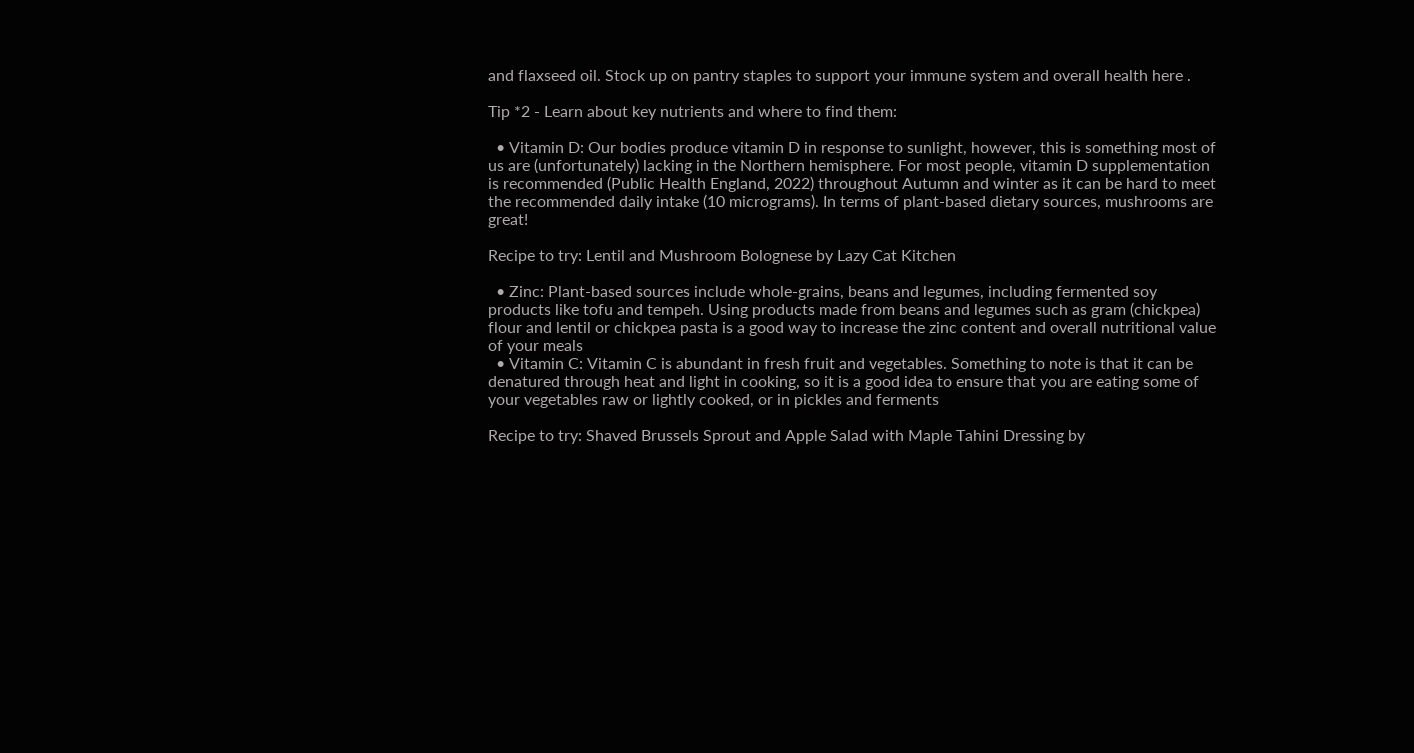and flaxseed oil. Stock up on pantry staples to support your immune system and overall health here .

Tip *2 - Learn about key nutrients and where to find them:

  • Vitamin D: Our bodies produce vitamin D in response to sunlight, however, this is something most of us are (unfortunately) lacking in the Northern hemisphere. For most people, vitamin D supplementation is recommended (Public Health England, 2022) throughout Autumn and winter as it can be hard to meet the recommended daily intake (10 micrograms). In terms of plant-based dietary sources, mushrooms are great!

Recipe to try: Lentil and Mushroom Bolognese by Lazy Cat Kitchen

  • Zinc: Plant-based sources include whole-grains, beans and legumes, including fermented soy products like tofu and tempeh. Using products made from beans and legumes such as gram (chickpea) flour and lentil or chickpea pasta is a good way to increase the zinc content and overall nutritional value of your meals
  • Vitamin C: Vitamin C is abundant in fresh fruit and vegetables. Something to note is that it can be denatured through heat and light in cooking, so it is a good idea to ensure that you are eating some of your vegetables raw or lightly cooked, or in pickles and ferments

Recipe to try: Shaved Brussels Sprout and Apple Salad with Maple Tahini Dressing by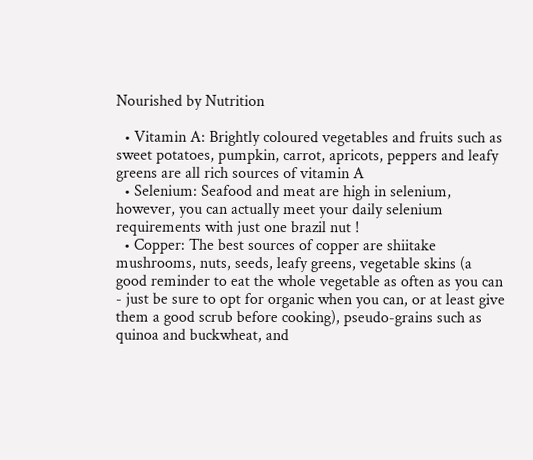Nourished by Nutrition

  • Vitamin A: Brightly coloured vegetables and fruits such as sweet potatoes, pumpkin, carrot, apricots, peppers and leafy greens are all rich sources of vitamin A
  • Selenium: Seafood and meat are high in selenium, however, you can actually meet your daily selenium requirements with just one brazil nut !
  • Copper: The best sources of copper are shiitake mushrooms, nuts, seeds, leafy greens, vegetable skins (a good reminder to eat the whole vegetable as often as you can - just be sure to opt for organic when you can, or at least give them a good scrub before cooking), pseudo-grains such as quinoa and buckwheat, and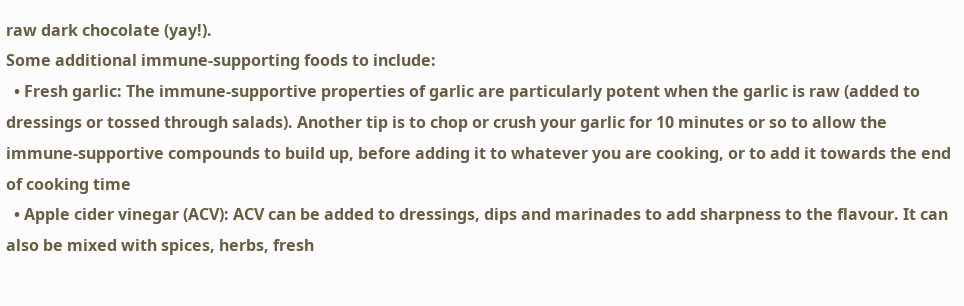raw dark chocolate (yay!).
Some additional immune-supporting foods to include:
  • Fresh garlic: The immune-supportive properties of garlic are particularly potent when the garlic is raw (added to dressings or tossed through salads). Another tip is to chop or crush your garlic for 10 minutes or so to allow the immune-supportive compounds to build up, before adding it to whatever you are cooking, or to add it towards the end of cooking time
  • Apple cider vinegar (ACV): ACV can be added to dressings, dips and marinades to add sharpness to the flavour. It can also be mixed with spices, herbs, fresh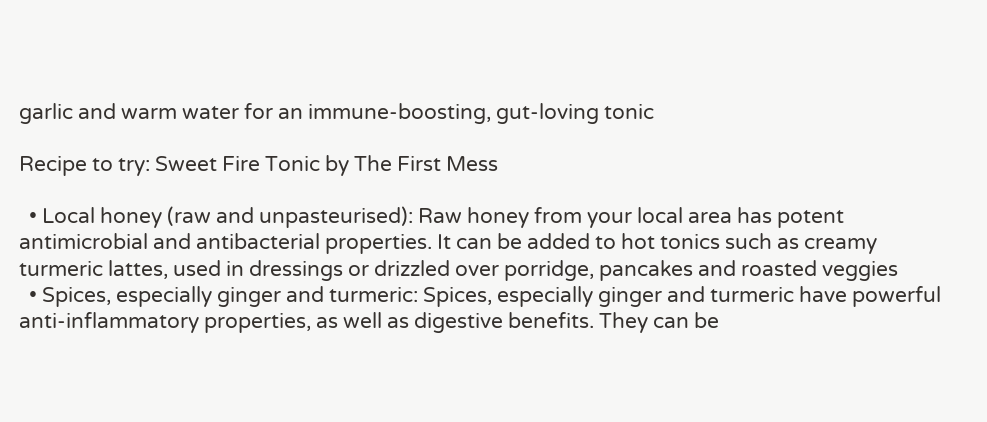garlic and warm water for an immune-boosting, gut-loving tonic

Recipe to try: Sweet Fire Tonic by The First Mess

  • Local honey (raw and unpasteurised): Raw honey from your local area has potent antimicrobial and antibacterial properties. It can be added to hot tonics such as creamy turmeric lattes, used in dressings or drizzled over porridge, pancakes and roasted veggies
  • Spices, especially ginger and turmeric: Spices, especially ginger and turmeric have powerful anti-inflammatory properties, as well as digestive benefits. They can be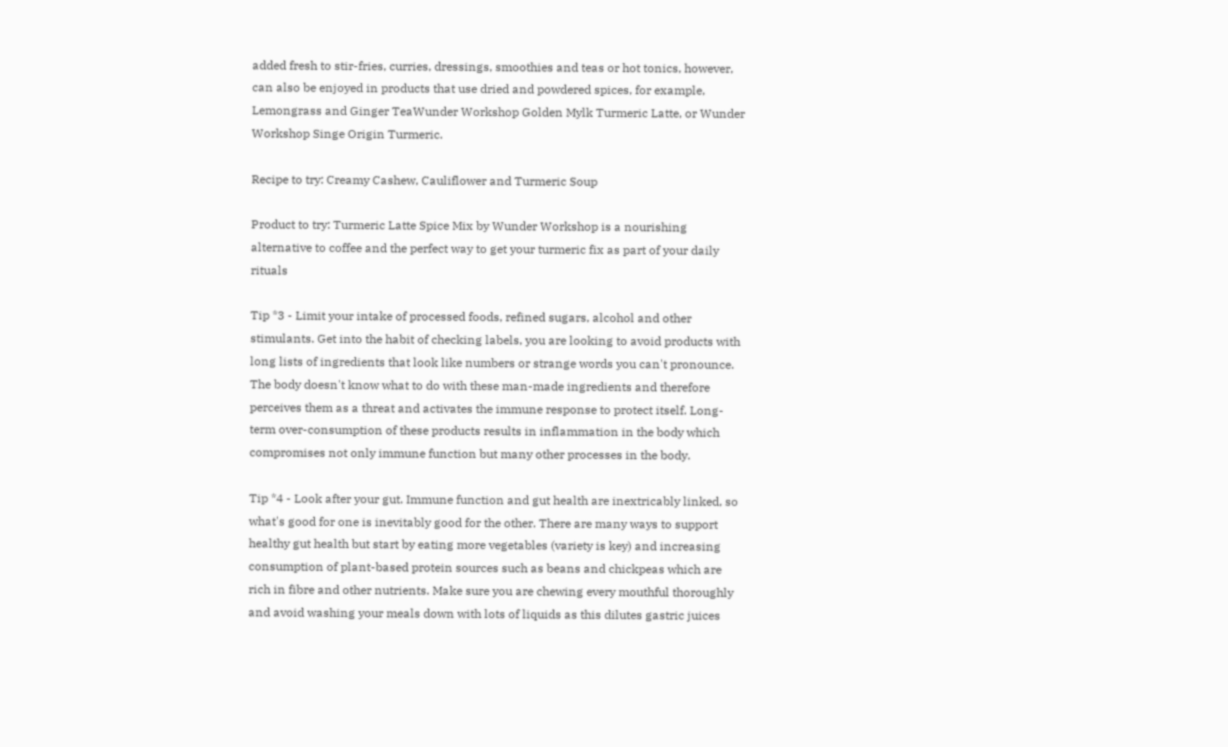added fresh to stir-fries, curries, dressings, smoothies and teas or hot tonics, however, can also be enjoyed in products that use dried and powdered spices, for example, Lemongrass and Ginger TeaWunder Workshop Golden Mylk Turmeric Latte, or Wunder Workshop Singe Origin Turmeric.

Recipe to try: Creamy Cashew, Cauliflower and Turmeric Soup

Product to try: Turmeric Latte Spice Mix by Wunder Workshop is a nourishing alternative to coffee and the perfect way to get your turmeric fix as part of your daily rituals

Tip *3 - Limit your intake of processed foods, refined sugars, alcohol and other stimulants. Get into the habit of checking labels, you are looking to avoid products with long lists of ingredients that look like numbers or strange words you can't pronounce. The body doesn't know what to do with these man-made ingredients and therefore perceives them as a threat and activates the immune response to protect itself. Long-term over-consumption of these products results in inflammation in the body which compromises not only immune function but many other processes in the body.

Tip *4 - Look after your gut. Immune function and gut health are inextricably linked, so what's good for one is inevitably good for the other. There are many ways to support healthy gut health but start by eating more vegetables (variety is key) and increasing consumption of plant-based protein sources such as beans and chickpeas which are rich in fibre and other nutrients. Make sure you are chewing every mouthful thoroughly and avoid washing your meals down with lots of liquids as this dilutes gastric juices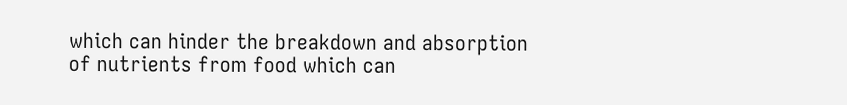which can hinder the breakdown and absorption of nutrients from food which can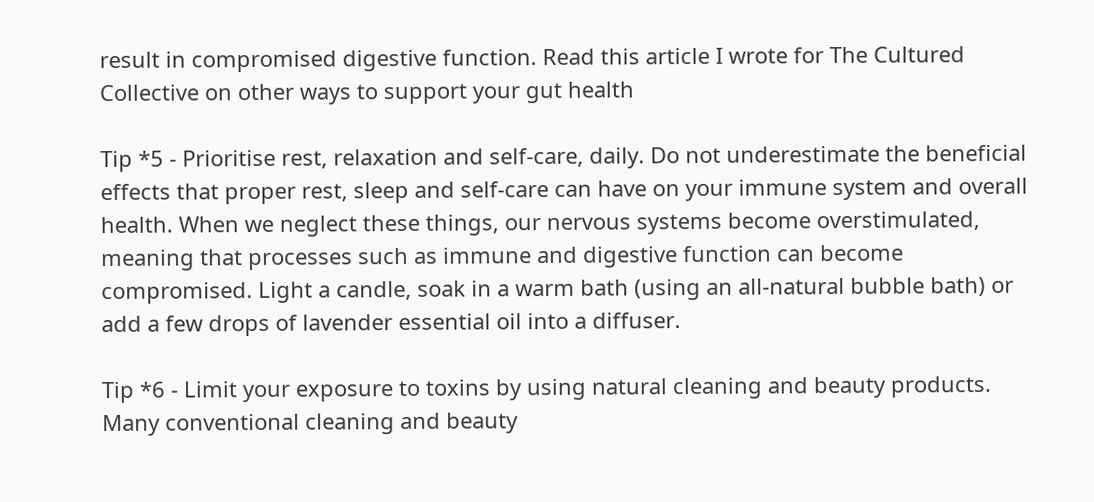result in compromised digestive function. Read this article I wrote for The Cultured Collective on other ways to support your gut health

Tip *5 - Prioritise rest, relaxation and self-care, daily. Do not underestimate the beneficial effects that proper rest, sleep and self-care can have on your immune system and overall health. When we neglect these things, our nervous systems become overstimulated, meaning that processes such as immune and digestive function can become compromised. Light a candle, soak in a warm bath (using an all-natural bubble bath) or add a few drops of lavender essential oil into a diffuser.

Tip *6 - Limit your exposure to toxins by using natural cleaning and beauty products. Many conventional cleaning and beauty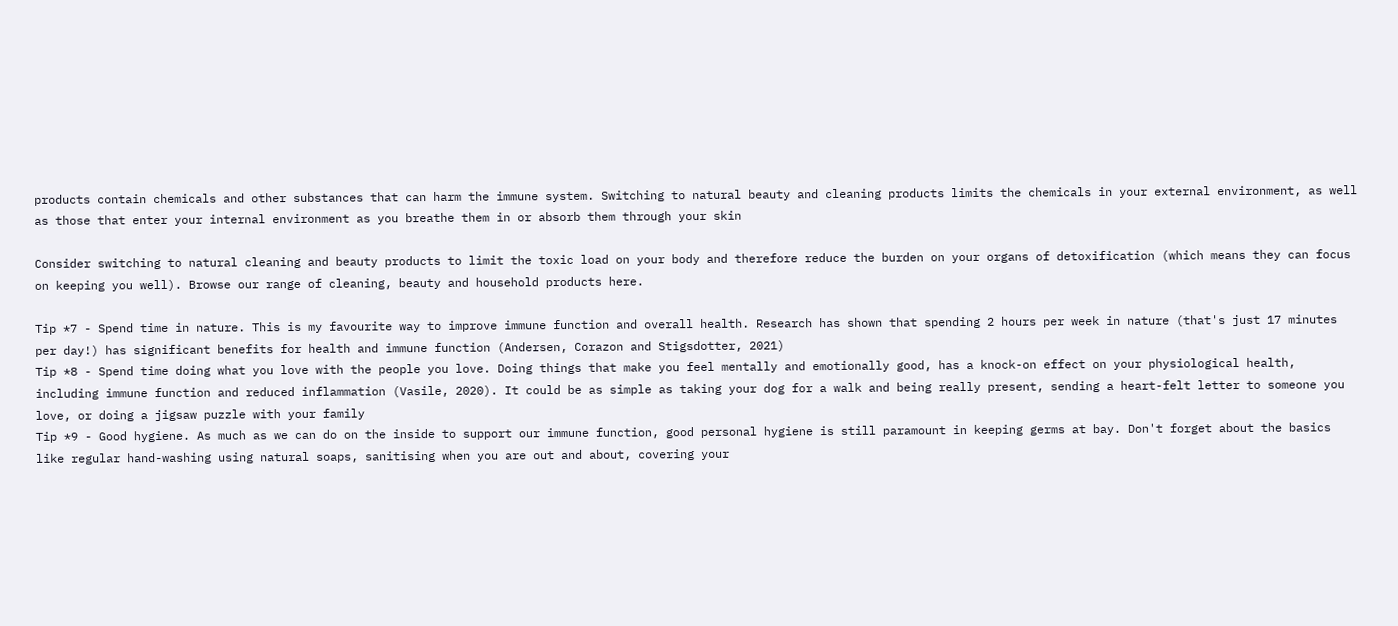products contain chemicals and other substances that can harm the immune system. Switching to natural beauty and cleaning products limits the chemicals in your external environment, as well as those that enter your internal environment as you breathe them in or absorb them through your skin

Consider switching to natural cleaning and beauty products to limit the toxic load on your body and therefore reduce the burden on your organs of detoxification (which means they can focus on keeping you well). Browse our range of cleaning, beauty and household products here.

Tip *7 - Spend time in nature. This is my favourite way to improve immune function and overall health. Research has shown that spending 2 hours per week in nature (that's just 17 minutes per day!) has significant benefits for health and immune function (Andersen, Corazon and Stigsdotter, 2021)
Tip *8 - Spend time doing what you love with the people you love. Doing things that make you feel mentally and emotionally good, has a knock-on effect on your physiological health, including immune function and reduced inflammation (Vasile, 2020). It could be as simple as taking your dog for a walk and being really present, sending a heart-felt letter to someone you love, or doing a jigsaw puzzle with your family
Tip *9 - Good hygiene. As much as we can do on the inside to support our immune function, good personal hygiene is still paramount in keeping germs at bay. Don't forget about the basics like regular hand-washing using natural soaps, sanitising when you are out and about, covering your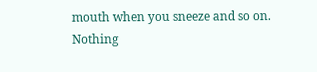mouth when you sneeze and so on. Nothing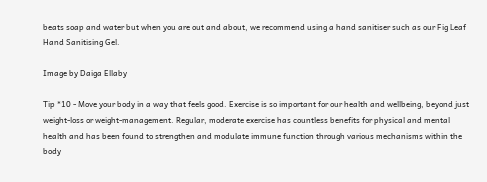beats soap and water but when you are out and about, we recommend using a hand sanitiser such as our Fig Leaf Hand Sanitising Gel.

Image by Daiga Ellaby

Tip *10 - Move your body in a way that feels good. Exercise is so important for our health and wellbeing, beyond just weight-loss or weight-management. Regular, moderate exercise has countless benefits for physical and mental health and has been found to strengthen and modulate immune function through various mechanisms within the body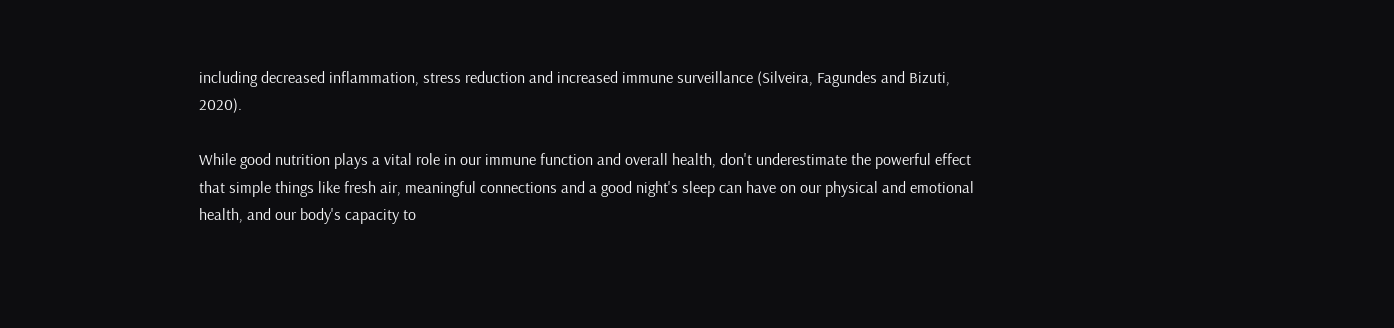including decreased inflammation, stress reduction and increased immune surveillance (Silveira, Fagundes and Bizuti, 2020).

While good nutrition plays a vital role in our immune function and overall health, don't underestimate the powerful effect that simple things like fresh air, meaningful connections and a good night's sleep can have on our physical and emotional health, and our body's capacity to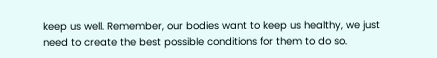keep us well. Remember, our bodies want to keep us healthy, we just need to create the best possible conditions for them to do so.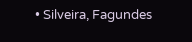• Silveira, Fagundes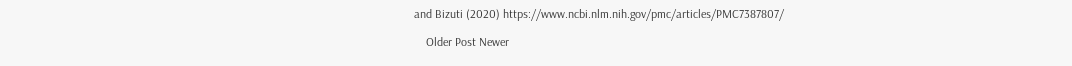and Bizuti (2020) https://www.ncbi.nlm.nih.gov/pmc/articles/PMC7387807/

    Older Post Newer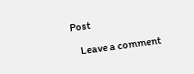Post

    Leave a comment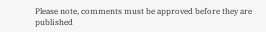Please note, comments must be approved before they are published